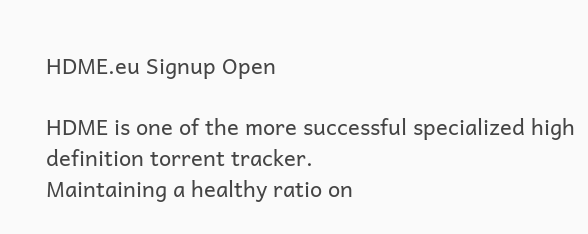HDME.eu Signup Open

HDME is one of the more successful specialized high definition torrent tracker.
Maintaining a healthy ratio on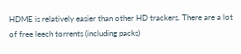HDME is relatively easier than other HD trackers. There are a lot of free leech torrents (including packs)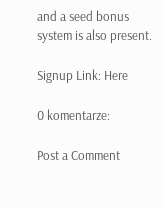and a seed bonus system is also present.

Signup Link: Here

0 komentarze:

Post a Comment